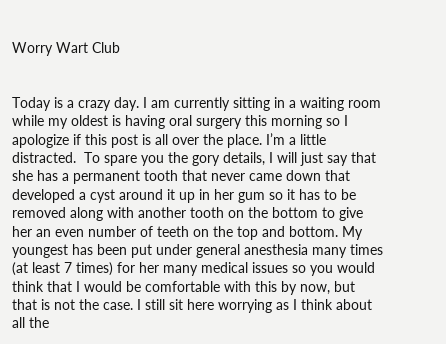Worry Wart Club


Today is a crazy day. I am currently sitting in a waiting room while my oldest is having oral surgery this morning so I apologize if this post is all over the place. I’m a little distracted.  To spare you the gory details, I will just say that she has a permanent tooth that never came down that developed a cyst around it up in her gum so it has to be removed along with another tooth on the bottom to give her an even number of teeth on the top and bottom. My youngest has been put under general anesthesia many times (at least 7 times) for her many medical issues so you would think that I would be comfortable with this by now, but that is not the case. I still sit here worrying as I think about all the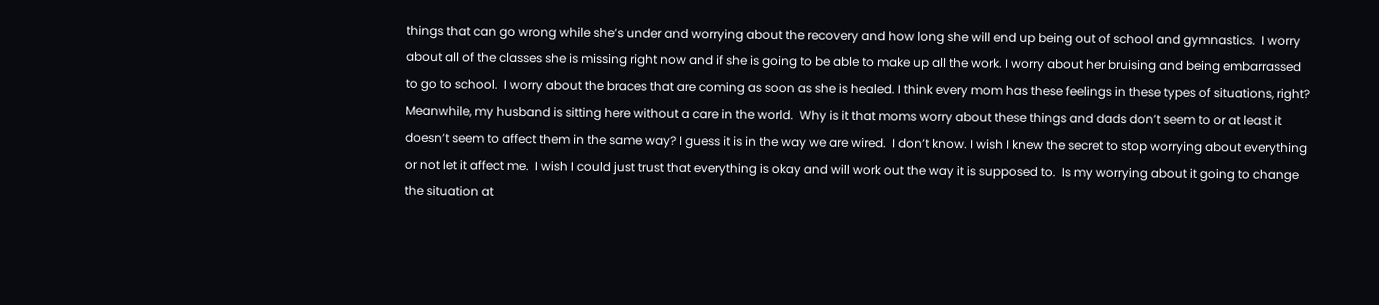things that can go wrong while she’s under and worrying about the recovery and how long she will end up being out of school and gymnastics.  I worry about all of the classes she is missing right now and if she is going to be able to make up all the work. I worry about her bruising and being embarrassed to go to school.  I worry about the braces that are coming as soon as she is healed. I think every mom has these feelings in these types of situations, right? Meanwhile, my husband is sitting here without a care in the world.  Why is it that moms worry about these things and dads don’t seem to or at least it doesn’t seem to affect them in the same way? I guess it is in the way we are wired.  I don’t know. I wish I knew the secret to stop worrying about everything or not let it affect me.  I wish I could just trust that everything is okay and will work out the way it is supposed to.  Is my worrying about it going to change the situation at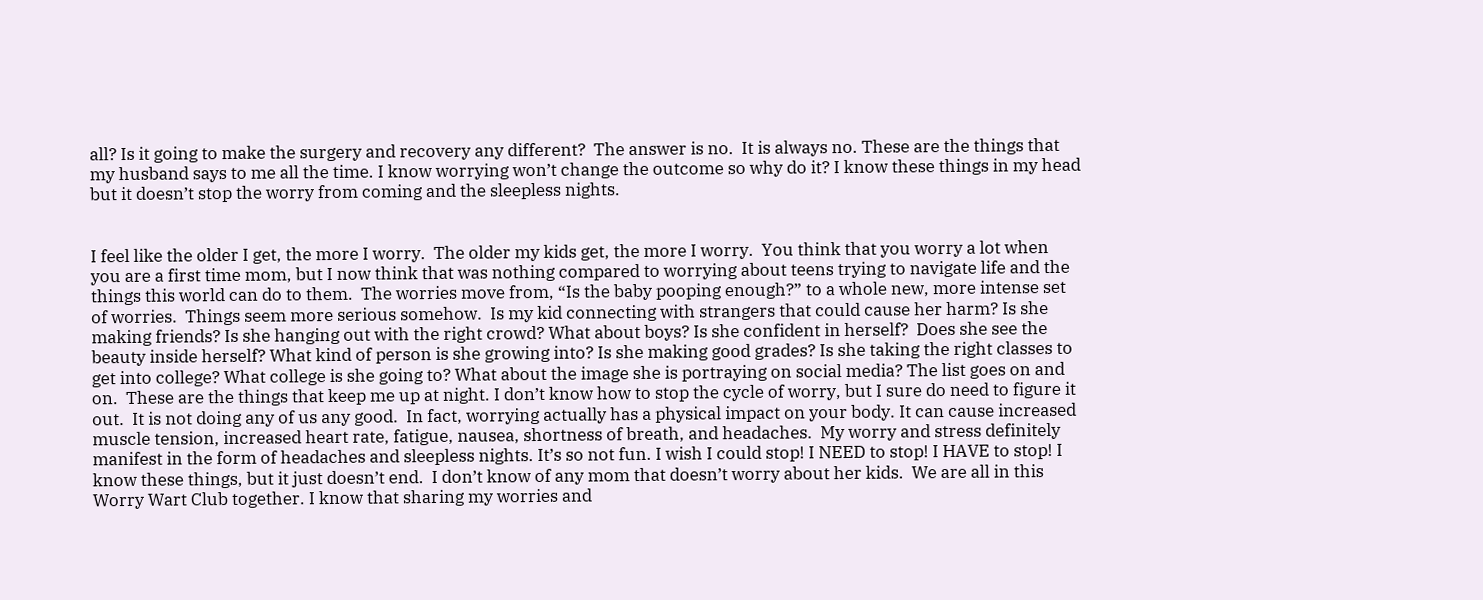all? Is it going to make the surgery and recovery any different?  The answer is no.  It is always no. These are the things that my husband says to me all the time. I know worrying won’t change the outcome so why do it? I know these things in my head but it doesn’t stop the worry from coming and the sleepless nights.


I feel like the older I get, the more I worry.  The older my kids get, the more I worry.  You think that you worry a lot when you are a first time mom, but I now think that was nothing compared to worrying about teens trying to navigate life and the things this world can do to them.  The worries move from, “Is the baby pooping enough?” to a whole new, more intense set of worries.  Things seem more serious somehow.  Is my kid connecting with strangers that could cause her harm? Is she making friends? Is she hanging out with the right crowd? What about boys? Is she confident in herself?  Does she see the beauty inside herself? What kind of person is she growing into? Is she making good grades? Is she taking the right classes to get into college? What college is she going to? What about the image she is portraying on social media? The list goes on and on.  These are the things that keep me up at night. I don’t know how to stop the cycle of worry, but I sure do need to figure it out.  It is not doing any of us any good.  In fact, worrying actually has a physical impact on your body. It can cause increased muscle tension, increased heart rate, fatigue, nausea, shortness of breath, and headaches.  My worry and stress definitely manifest in the form of headaches and sleepless nights. It’s so not fun. I wish I could stop! I NEED to stop! I HAVE to stop! I know these things, but it just doesn’t end.  I don’t know of any mom that doesn’t worry about her kids.  We are all in this Worry Wart Club together. I know that sharing my worries and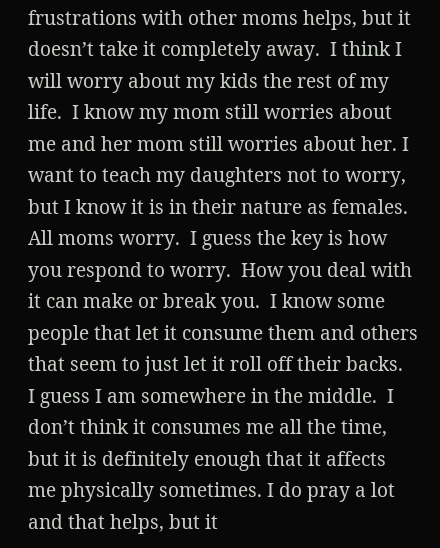frustrations with other moms helps, but it doesn’t take it completely away.  I think I will worry about my kids the rest of my life.  I know my mom still worries about me and her mom still worries about her. I want to teach my daughters not to worry, but I know it is in their nature as females.  All moms worry.  I guess the key is how you respond to worry.  How you deal with it can make or break you.  I know some people that let it consume them and others that seem to just let it roll off their backs.  I guess I am somewhere in the middle.  I don’t think it consumes me all the time, but it is definitely enough that it affects me physically sometimes. I do pray a lot and that helps, but it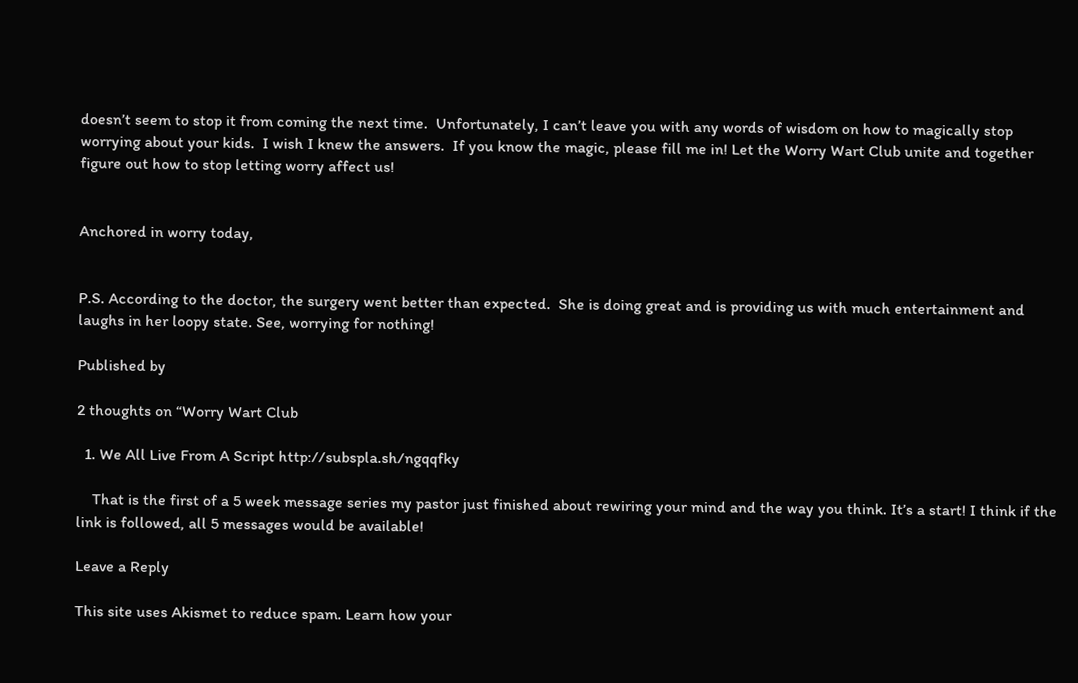doesn’t seem to stop it from coming the next time.  Unfortunately, I can’t leave you with any words of wisdom on how to magically stop worrying about your kids.  I wish I knew the answers.  If you know the magic, please fill me in! Let the Worry Wart Club unite and together figure out how to stop letting worry affect us!


Anchored in worry today,


P.S. According to the doctor, the surgery went better than expected.  She is doing great and is providing us with much entertainment and laughs in her loopy state. See, worrying for nothing!

Published by

2 thoughts on “Worry Wart Club

  1. We All Live From A Script http://subspla.sh/ngqqfky

    That is the first of a 5 week message series my pastor just finished about rewiring your mind and the way you think. It’s a start! I think if the link is followed, all 5 messages would be available!

Leave a Reply

This site uses Akismet to reduce spam. Learn how your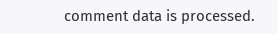comment data is processed.